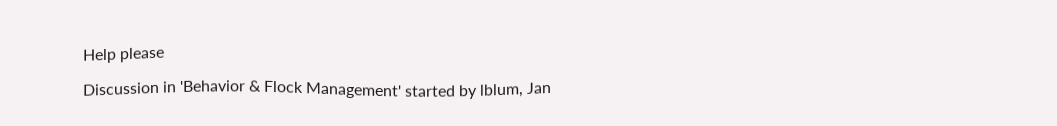Help please

Discussion in 'Behavior & Flock Management' started by lblum, Jan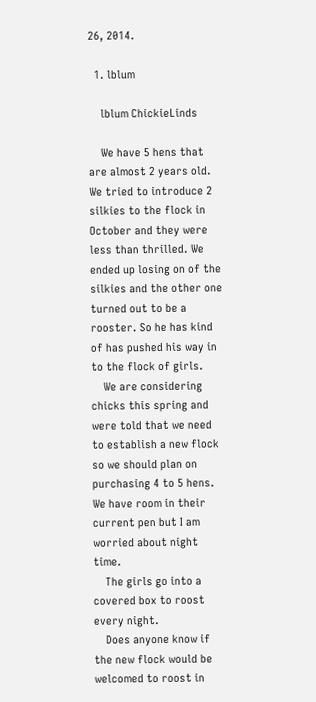26, 2014.

  1. lblum

    lblum ChickieLinds

    We have 5 hens that are almost 2 years old. We tried to introduce 2 silkies to the flock in October and they were less than thrilled. We ended up losing on of the silkies and the other one turned out to be a rooster. So he has kind of has pushed his way in to the flock of girls.
    We are considering chicks this spring and were told that we need to establish a new flock so we should plan on purchasing 4 to 5 hens. We have room in their current pen but I am worried about night time.
    The girls go into a covered box to roost every night.
    Does anyone know if the new flock would be welcomed to roost in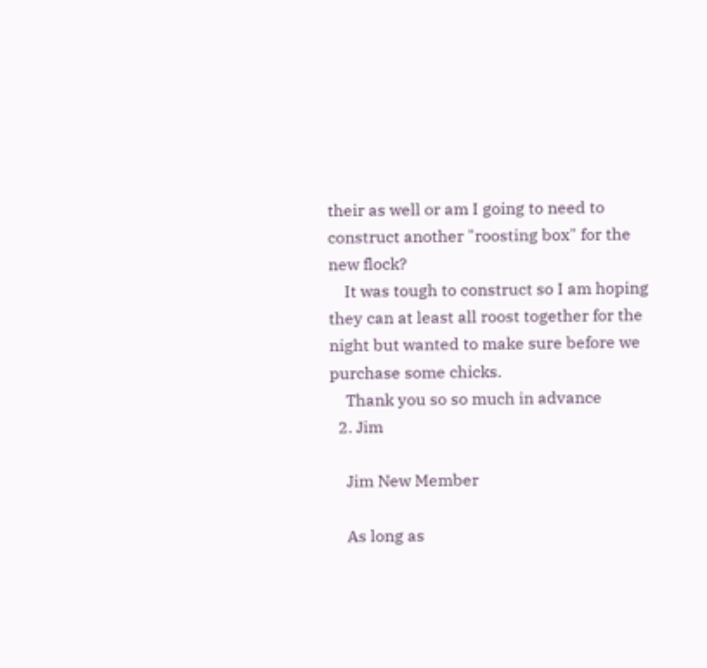their as well or am I going to need to construct another "roosting box" for the new flock?
    It was tough to construct so I am hoping they can at least all roost together for the night but wanted to make sure before we purchase some chicks.
    Thank you so so much in advance
  2. Jim

    Jim New Member

    As long as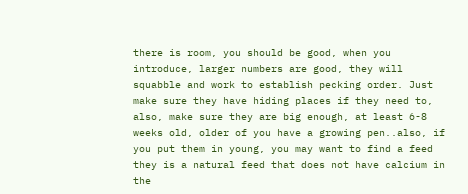there is room, you should be good, when you introduce, larger numbers are good, they will squabble and work to establish pecking order. Just make sure they have hiding places if they need to, also, make sure they are big enough, at least 6-8 weeks old, older of you have a growing pen..also, if you put them in young, you may want to find a feed they is a natural feed that does not have calcium in the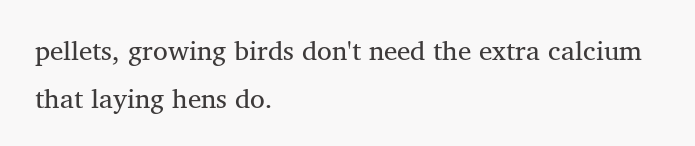pellets, growing birds don't need the extra calcium that laying hens do.